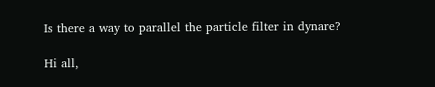Is there a way to parallel the particle filter in dynare?

Hi all,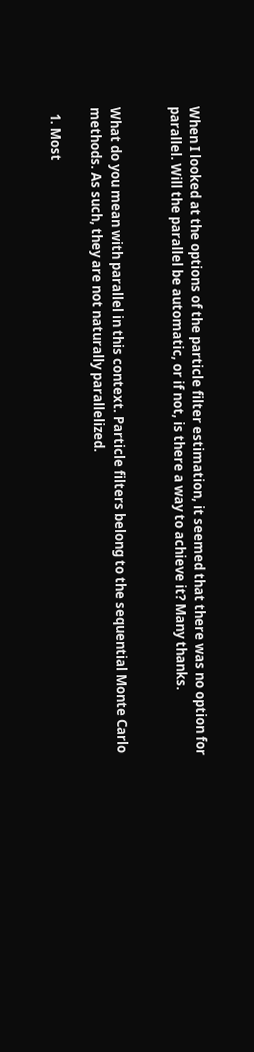When I looked at the options of the particle filter estimation, it seemed that there was no option for parallel. Will the parallel be automatic, or if not, is there a way to achieve it? Many thanks.


What do you mean with parallel in this context. Particle filters belong to the sequential Monte Carlo methods. As such, they are not naturally parallelized.

  1. Most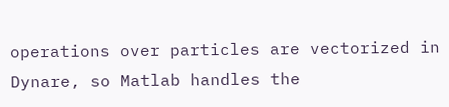operations over particles are vectorized in Dynare, so Matlab handles the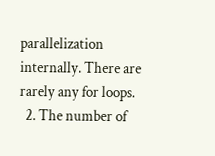parallelization internally. There are rarely any for loops.
  2. The number of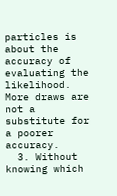particles is about the accuracy of evaluating the likelihood. More draws are not a substitute for a poorer accuracy.
  3. Without knowing which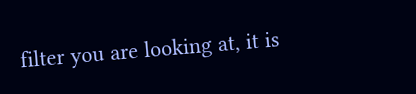filter you are looking at, it is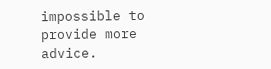impossible to provide more advice.